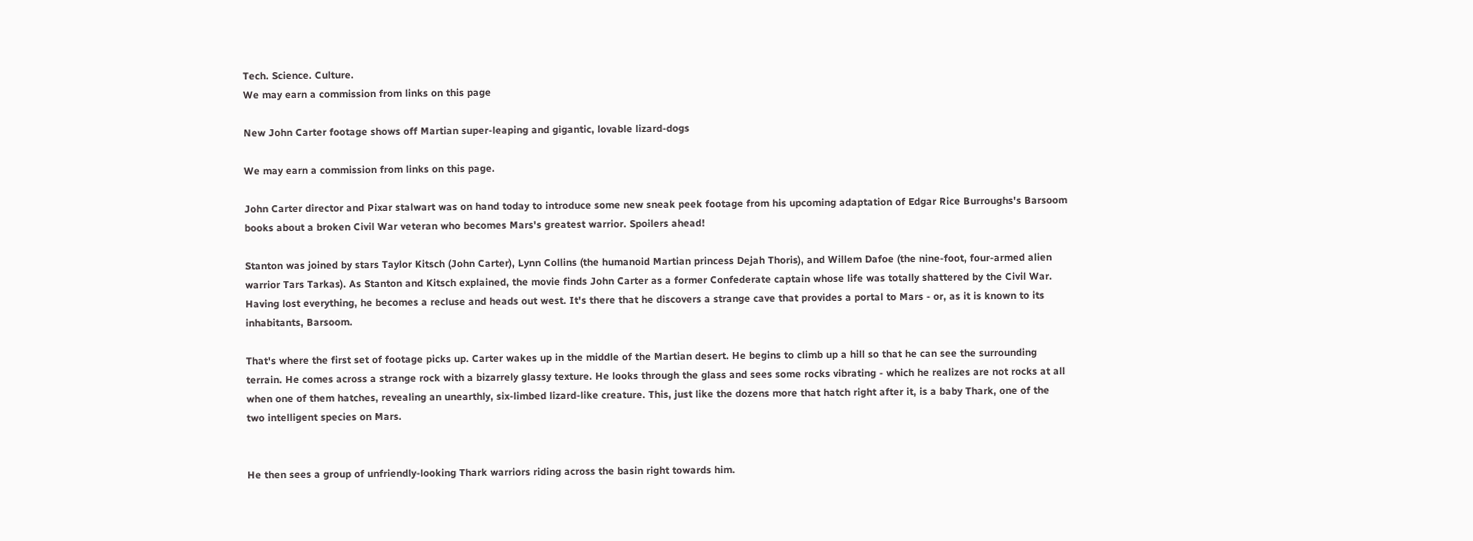Tech. Science. Culture.
We may earn a commission from links on this page

New John Carter footage shows off Martian super-leaping and gigantic, lovable lizard-dogs

We may earn a commission from links on this page.

John Carter director and Pixar stalwart was on hand today to introduce some new sneak peek footage from his upcoming adaptation of Edgar Rice Burroughs's Barsoom books about a broken Civil War veteran who becomes Mars's greatest warrior. Spoilers ahead!

Stanton was joined by stars Taylor Kitsch (John Carter), Lynn Collins (the humanoid Martian princess Dejah Thoris), and Willem Dafoe (the nine-foot, four-armed alien warrior Tars Tarkas). As Stanton and Kitsch explained, the movie finds John Carter as a former Confederate captain whose life was totally shattered by the Civil War. Having lost everything, he becomes a recluse and heads out west. It's there that he discovers a strange cave that provides a portal to Mars - or, as it is known to its inhabitants, Barsoom.

That's where the first set of footage picks up. Carter wakes up in the middle of the Martian desert. He begins to climb up a hill so that he can see the surrounding terrain. He comes across a strange rock with a bizarrely glassy texture. He looks through the glass and sees some rocks vibrating - which he realizes are not rocks at all when one of them hatches, revealing an unearthly, six-limbed lizard-like creature. This, just like the dozens more that hatch right after it, is a baby Thark, one of the two intelligent species on Mars.


He then sees a group of unfriendly-looking Thark warriors riding across the basin right towards him.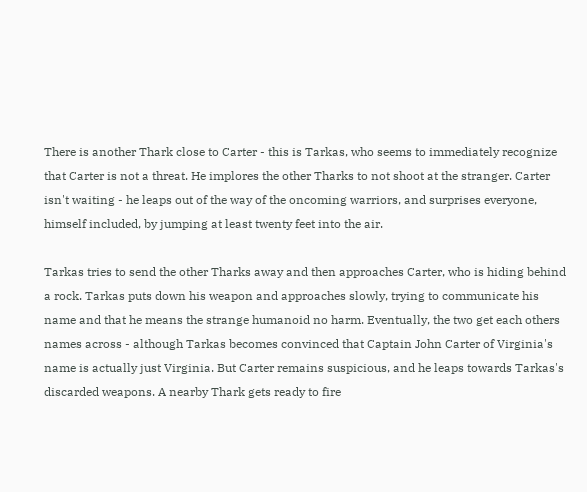There is another Thark close to Carter - this is Tarkas, who seems to immediately recognize that Carter is not a threat. He implores the other Tharks to not shoot at the stranger. Carter isn't waiting - he leaps out of the way of the oncoming warriors, and surprises everyone, himself included, by jumping at least twenty feet into the air.

Tarkas tries to send the other Tharks away and then approaches Carter, who is hiding behind a rock. Tarkas puts down his weapon and approaches slowly, trying to communicate his name and that he means the strange humanoid no harm. Eventually, the two get each others names across - although Tarkas becomes convinced that Captain John Carter of Virginia's name is actually just Virginia. But Carter remains suspicious, and he leaps towards Tarkas's discarded weapons. A nearby Thark gets ready to fire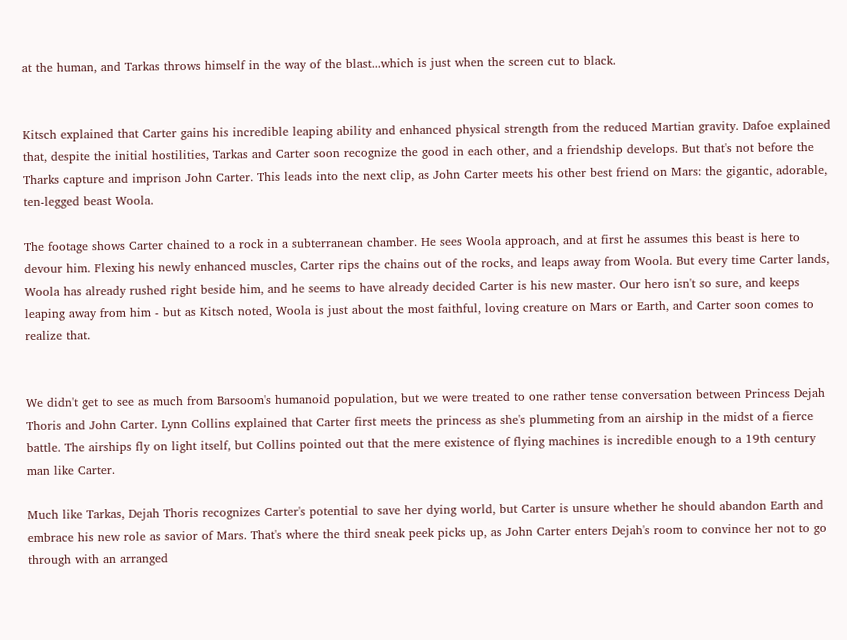at the human, and Tarkas throws himself in the way of the blast...which is just when the screen cut to black.


Kitsch explained that Carter gains his incredible leaping ability and enhanced physical strength from the reduced Martian gravity. Dafoe explained that, despite the initial hostilities, Tarkas and Carter soon recognize the good in each other, and a friendship develops. But that's not before the Tharks capture and imprison John Carter. This leads into the next clip, as John Carter meets his other best friend on Mars: the gigantic, adorable, ten-legged beast Woola.

The footage shows Carter chained to a rock in a subterranean chamber. He sees Woola approach, and at first he assumes this beast is here to devour him. Flexing his newly enhanced muscles, Carter rips the chains out of the rocks, and leaps away from Woola. But every time Carter lands, Woola has already rushed right beside him, and he seems to have already decided Carter is his new master. Our hero isn't so sure, and keeps leaping away from him - but as Kitsch noted, Woola is just about the most faithful, loving creature on Mars or Earth, and Carter soon comes to realize that.


We didn't get to see as much from Barsoom's humanoid population, but we were treated to one rather tense conversation between Princess Dejah Thoris and John Carter. Lynn Collins explained that Carter first meets the princess as she's plummeting from an airship in the midst of a fierce battle. The airships fly on light itself, but Collins pointed out that the mere existence of flying machines is incredible enough to a 19th century man like Carter.

Much like Tarkas, Dejah Thoris recognizes Carter's potential to save her dying world, but Carter is unsure whether he should abandon Earth and embrace his new role as savior of Mars. That's where the third sneak peek picks up, as John Carter enters Dejah's room to convince her not to go through with an arranged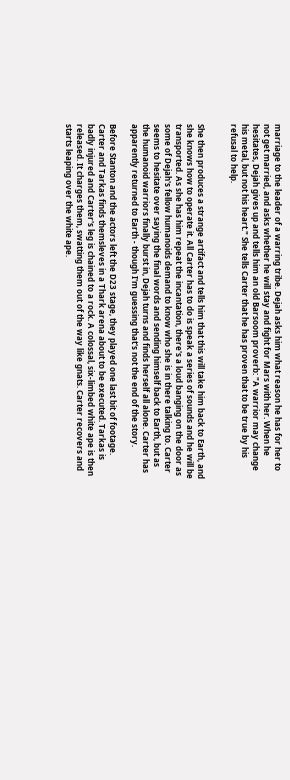marriage to the leader of a warring tribe. Dejah asks him what reason he has for her to not get married, and asks whether he will stay and fight for Mars with her. When he hesitates, Dejah gives up and tells him an old Barsoom proverb: "A warrior may change his metal, but not his heart." She tells Carter that he has proven that to be true by his refusal to help.


She then produces a strange artifact and tells him that this will take him back to Earth, and she knows how to operate it. All Carter has to do is speak a series of sounds and he will be transported. As she has him repeat the incantation, there's a loud banging on the door as some of Dejah's fellow humanoids demand to know who she is in there talking to. Carter seems to hesitate over saying the final words and sending himself back to Earth, but as the humanoid warriors finally burst in, Dejah turns and finds herself all alone. Carter has apparently returned to Earth - though I'm guessing that's not the end of the story.

Before Stanton and the actors left the D23 stage, they played one last bit of footage. Carter and Tarkas finds themsleves in a Thark arena about to be executed. Tarkas is badly injured and Carter's leg is chained to a rock. A colossal, six-limbed white ape is then released. It charges them, swatting them out of the way like gnats. Carter recovers and starts leaping over the white ape.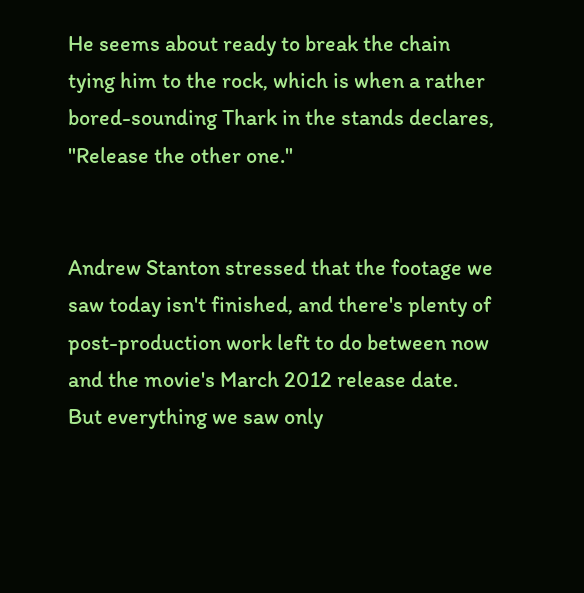He seems about ready to break the chain tying him to the rock, which is when a rather bored-sounding Thark in the stands declares, "Release the other one."


Andrew Stanton stressed that the footage we saw today isn't finished, and there's plenty of post-production work left to do between now and the movie's March 2012 release date. But everything we saw only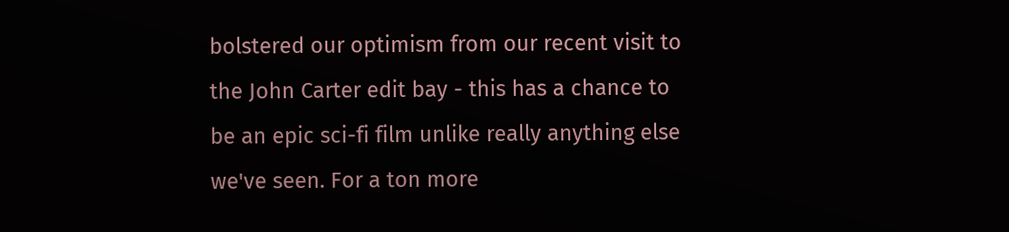bolstered our optimism from our recent visit to the John Carter edit bay - this has a chance to be an epic sci-fi film unlike really anything else we've seen. For a ton more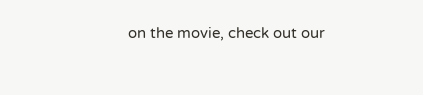on the movie, check out our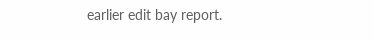earlier edit bay report.